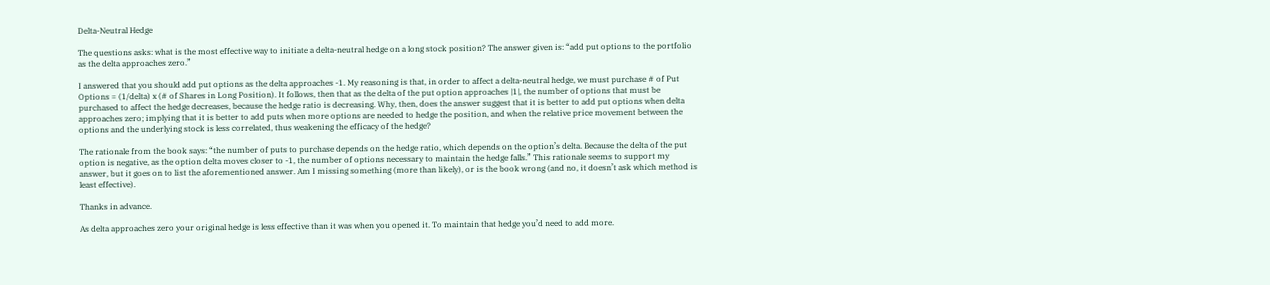Delta-Neutral Hedge

The questions asks: what is the most effective way to initiate a delta-neutral hedge on a long stock position? The answer given is: “add put options to the portfolio as the delta approaches zero.”

I answered that you should add put options as the delta approaches -1. My reasoning is that, in order to affect a delta-neutral hedge, we must purchase # of Put Options = (1/delta) x (# of Shares in Long Position). It follows, then that as the delta of the put option approaches |1|, the number of options that must be purchased to affect the hedge decreases, because the hedge ratio is decreasing. Why, then, does the answer suggest that it is better to add put options when delta approaches zero; implying that it is better to add puts when more options are needed to hedge the position, and when the relative price movement between the options and the underlying stock is less correlated, thus weakening the efficacy of the hedge?

The rationale from the book says: “the number of puts to purchase depends on the hedge ratio, which depends on the option’s delta. Because the delta of the put option is negative, as the option delta moves closer to -1, the number of options necessary to maintain the hedge falls.” This rationale seems to support my answer, but it goes on to list the aforementioned answer. Am I missing something (more than likely), or is the book wrong (and no, it doesn’t ask which method is least effective).

Thanks in advance.

As delta approaches zero your original hedge is less effective than it was when you opened it. To maintain that hedge you’d need to add more.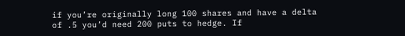if you’re originally long 100 shares and have a delta of .5 you’d need 200 puts to hedge. If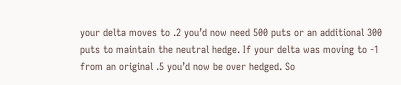your delta moves to .2 you’d now need 500 puts or an additional 300 puts to maintain the neutral hedge. If your delta was moving to -1 from an original .5 you’d now be over hedged. So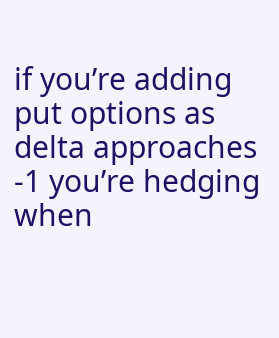if you’re adding put options as delta approaches -1 you’re hedging when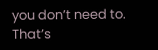you don’t need to. That’s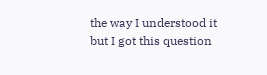the way I understood it but I got this question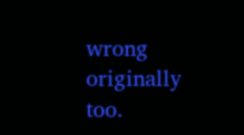wrong originally too.